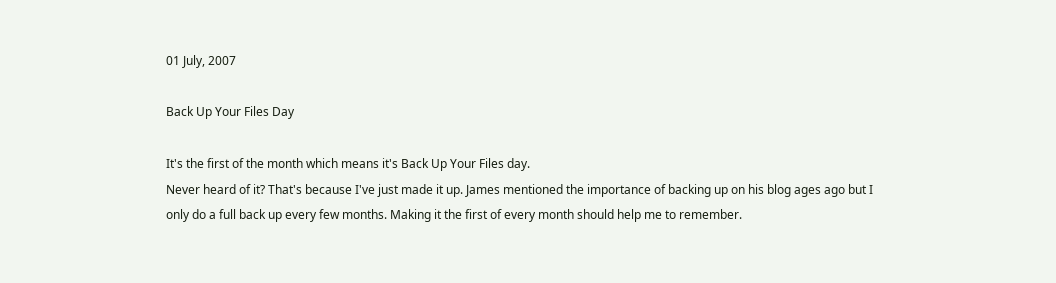01 July, 2007

Back Up Your Files Day

It's the first of the month which means it's Back Up Your Files day.
Never heard of it? That's because I've just made it up. James mentioned the importance of backing up on his blog ages ago but I only do a full back up every few months. Making it the first of every month should help me to remember.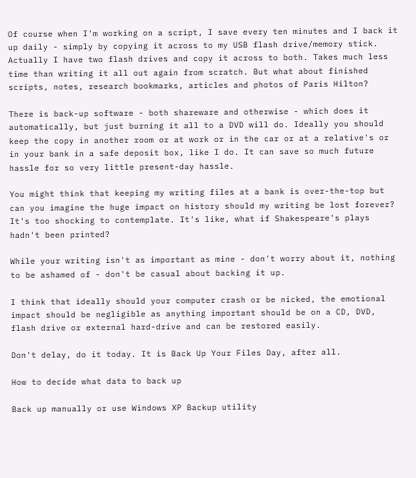Of course when I'm working on a script, I save every ten minutes and I back it up daily - simply by copying it across to my USB flash drive/memory stick. Actually I have two flash drives and copy it across to both. Takes much less time than writing it all out again from scratch. But what about finished scripts, notes, research bookmarks, articles and photos of Paris Hilton?

There is back-up software - both shareware and otherwise - which does it automatically, but just burning it all to a DVD will do. Ideally you should keep the copy in another room or at work or in the car or at a relative's or in your bank in a safe deposit box, like I do. It can save so much future hassle for so very little present-day hassle.

You might think that keeping my writing files at a bank is over-the-top but can you imagine the huge impact on history should my writing be lost forever? It's too shocking to contemplate. It's like, what if Shakespeare's plays hadn't been printed?

While your writing isn't as important as mine - don't worry about it, nothing to be ashamed of - don't be casual about backing it up.

I think that ideally should your computer crash or be nicked, the emotional impact should be negligible as anything important should be on a CD, DVD, flash drive or external hard-drive and can be restored easily.

Don't delay, do it today. It is Back Up Your Files Day, after all.

How to decide what data to back up

Back up manually or use Windows XP Backup utility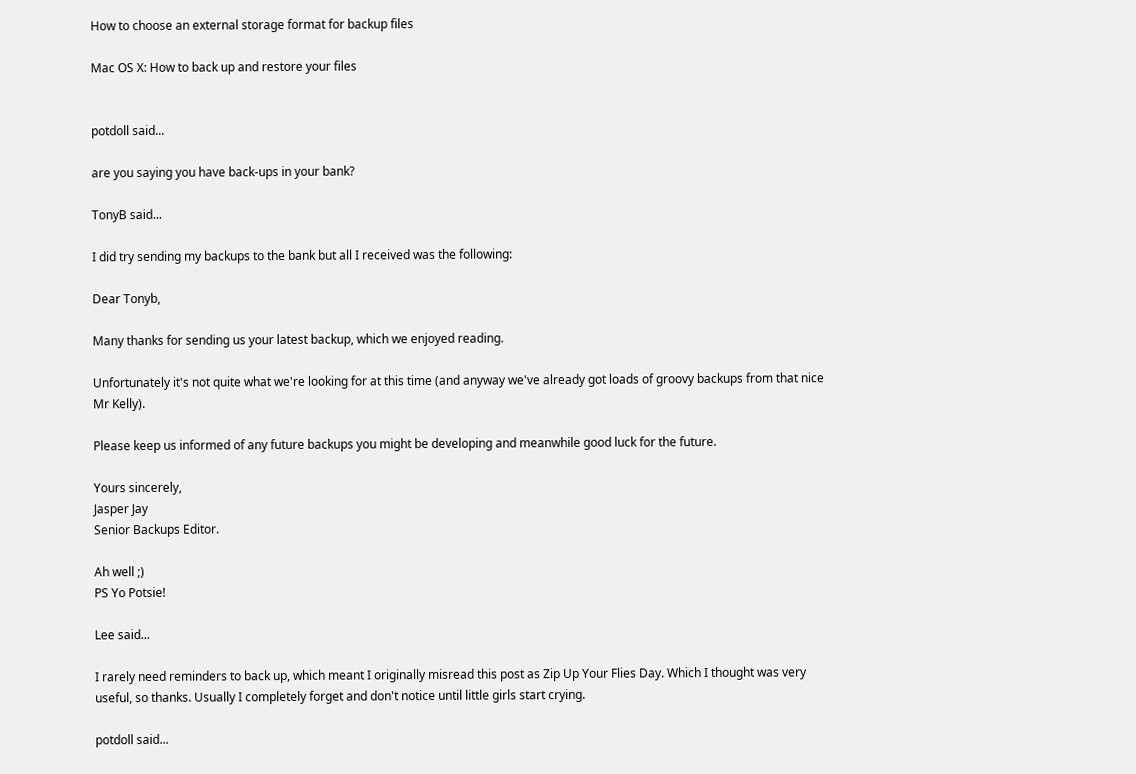How to choose an external storage format for backup files

Mac OS X: How to back up and restore your files


potdoll said...

are you saying you have back-ups in your bank?

TonyB said...

I did try sending my backups to the bank but all I received was the following:

Dear Tonyb,

Many thanks for sending us your latest backup, which we enjoyed reading.

Unfortunately it's not quite what we're looking for at this time (and anyway we've already got loads of groovy backups from that nice Mr Kelly).

Please keep us informed of any future backups you might be developing and meanwhile good luck for the future.

Yours sincerely,
Jasper Jay
Senior Backups Editor.

Ah well ;)
PS Yo Potsie!

Lee said...

I rarely need reminders to back up, which meant I originally misread this post as Zip Up Your Flies Day. Which I thought was very useful, so thanks. Usually I completely forget and don't notice until little girls start crying.

potdoll said...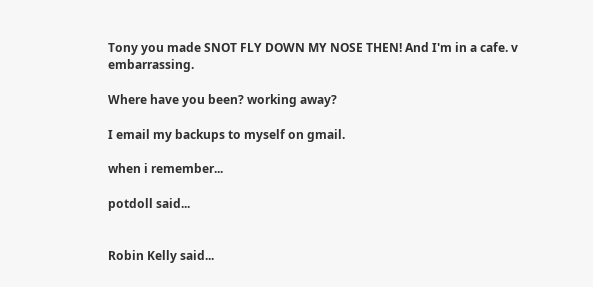Tony you made SNOT FLY DOWN MY NOSE THEN! And I'm in a cafe. v embarrassing.

Where have you been? working away?

I email my backups to myself on gmail.

when i remember...

potdoll said...


Robin Kelly said...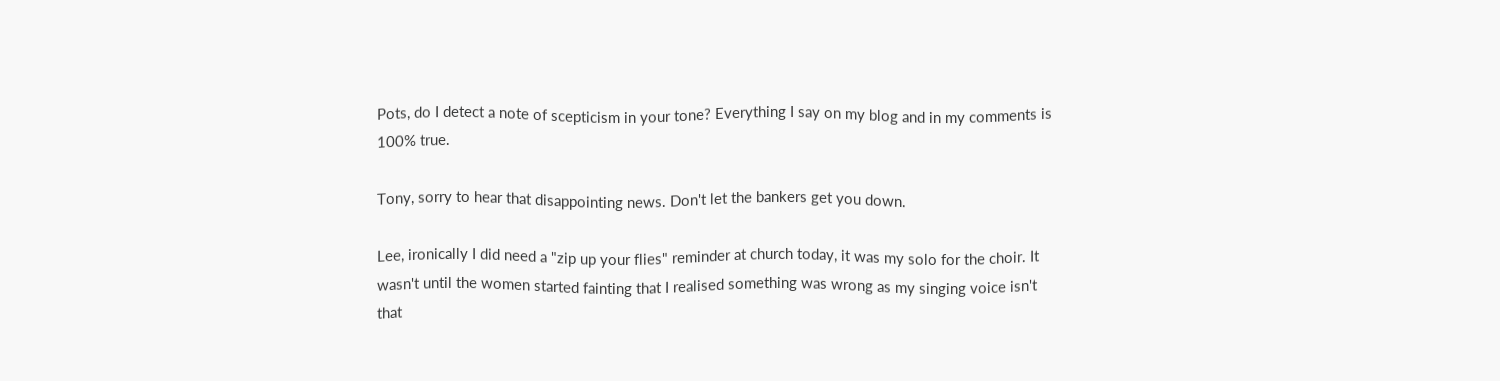Pots, do I detect a note of scepticism in your tone? Everything I say on my blog and in my comments is 100% true.

Tony, sorry to hear that disappointing news. Don't let the bankers get you down.

Lee, ironically I did need a "zip up your flies" reminder at church today, it was my solo for the choir. It wasn't until the women started fainting that I realised something was wrong as my singing voice isn't that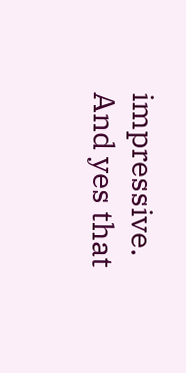impressive. And yes that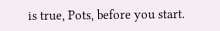is true, Pots, before you start.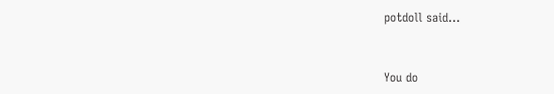potdoll said...


You do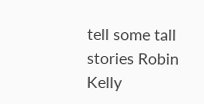tell some tall stories Robin Kelly